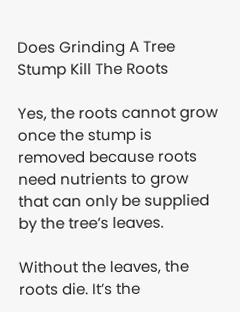Does Grinding A Tree Stump Kill The Roots

Yes, the roots cannot grow once the stump is removed because roots need nutrients to grow that can only be supplied by the tree’s leaves.

Without the leaves, the roots die. It’s the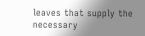leaves that supply the necessary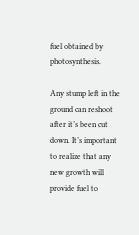fuel obtained by photosynthesis.

Any stump left in the ground can reshoot after it’s been cut down. It’s important to realize that any new growth will provide fuel to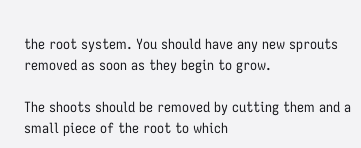the root system. You should have any new sprouts removed as soon as they begin to grow.

The shoots should be removed by cutting them and a small piece of the root to which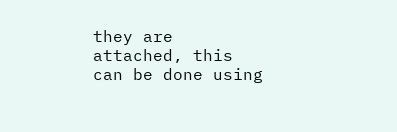they are attached, this can be done using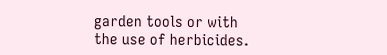garden tools or with the use of herbicides.